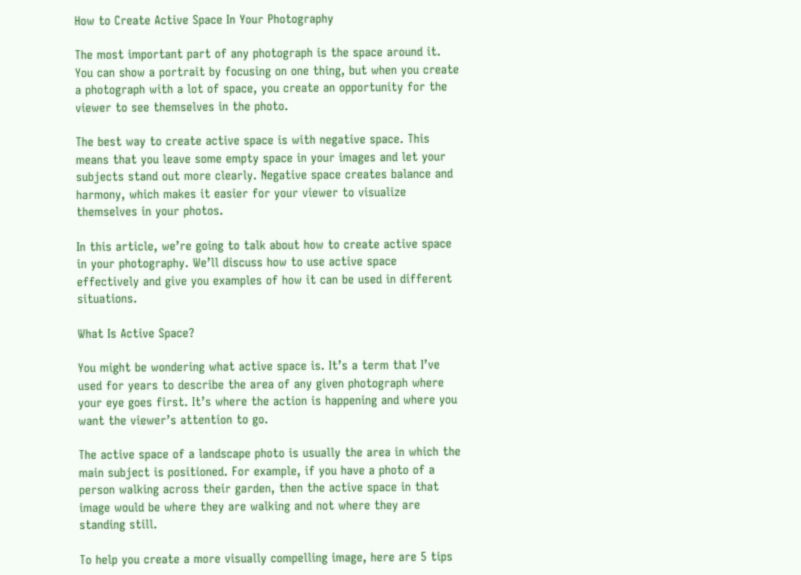How to Create Active Space In Your Photography

The most important part of any photograph is the space around it. You can show a portrait by focusing on one thing, but when you create a photograph with a lot of space, you create an opportunity for the viewer to see themselves in the photo.

The best way to create active space is with negative space. This means that you leave some empty space in your images and let your subjects stand out more clearly. Negative space creates balance and harmony, which makes it easier for your viewer to visualize themselves in your photos.

In this article, we’re going to talk about how to create active space in your photography. We’ll discuss how to use active space effectively and give you examples of how it can be used in different situations.

What Is Active Space?

You might be wondering what active space is. It’s a term that I’ve used for years to describe the area of any given photograph where your eye goes first. It’s where the action is happening and where you want the viewer’s attention to go.

The active space of a landscape photo is usually the area in which the main subject is positioned. For example, if you have a photo of a person walking across their garden, then the active space in that image would be where they are walking and not where they are standing still.

To help you create a more visually compelling image, here are 5 tips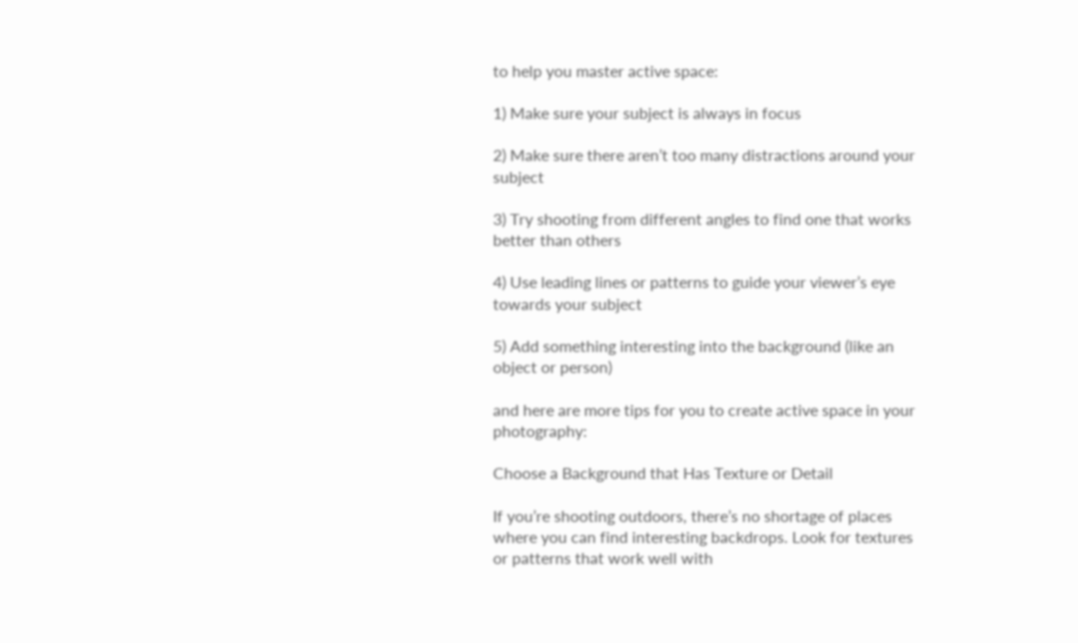to help you master active space:

1) Make sure your subject is always in focus

2) Make sure there aren’t too many distractions around your subject

3) Try shooting from different angles to find one that works better than others

4) Use leading lines or patterns to guide your viewer’s eye towards your subject

5) Add something interesting into the background (like an object or person)

and here are more tips for you to create active space in your photography:

Choose a Background that Has Texture or Detail

If you’re shooting outdoors, there’s no shortage of places where you can find interesting backdrops. Look for textures or patterns that work well with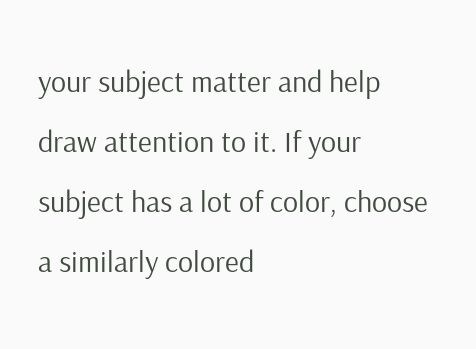your subject matter and help draw attention to it. If your subject has a lot of color, choose a similarly colored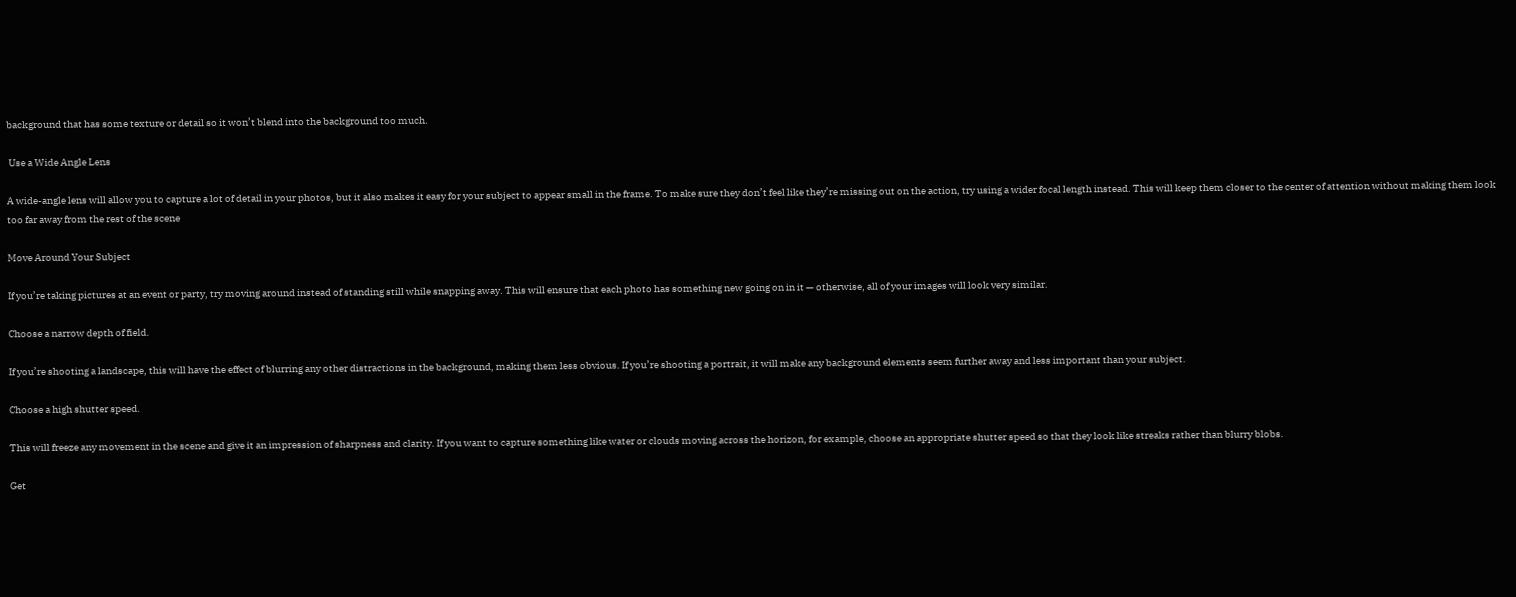background that has some texture or detail so it won’t blend into the background too much.

 Use a Wide Angle Lens

A wide-angle lens will allow you to capture a lot of detail in your photos, but it also makes it easy for your subject to appear small in the frame. To make sure they don’t feel like they’re missing out on the action, try using a wider focal length instead. This will keep them closer to the center of attention without making them look too far away from the rest of the scene

Move Around Your Subject

If you’re taking pictures at an event or party, try moving around instead of standing still while snapping away. This will ensure that each photo has something new going on in it — otherwise, all of your images will look very similar.

Choose a narrow depth of field.

If you’re shooting a landscape, this will have the effect of blurring any other distractions in the background, making them less obvious. If you’re shooting a portrait, it will make any background elements seem further away and less important than your subject.

Choose a high shutter speed.

This will freeze any movement in the scene and give it an impression of sharpness and clarity. If you want to capture something like water or clouds moving across the horizon, for example, choose an appropriate shutter speed so that they look like streaks rather than blurry blobs.

Get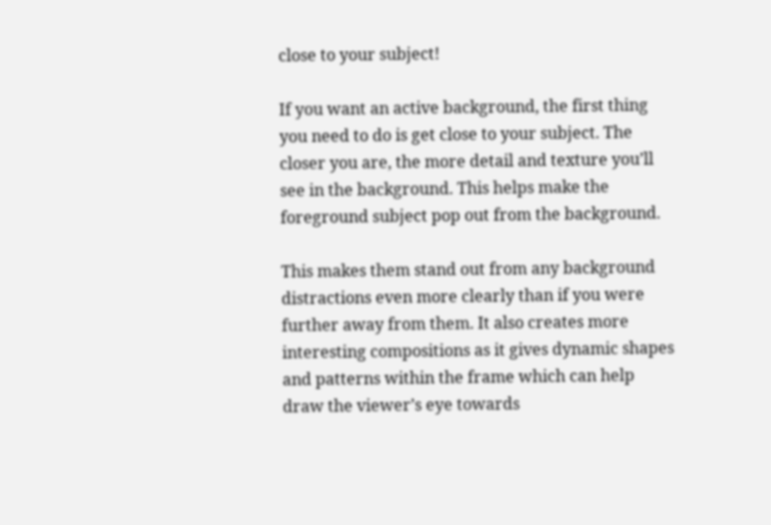close to your subject!

If you want an active background, the first thing you need to do is get close to your subject. The closer you are, the more detail and texture you’ll see in the background. This helps make the foreground subject pop out from the background.

This makes them stand out from any background distractions even more clearly than if you were further away from them. It also creates more interesting compositions as it gives dynamic shapes and patterns within the frame which can help draw the viewer’s eye towards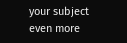your subject even more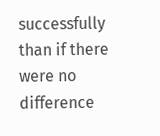successfully than if there were no difference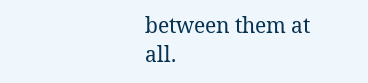between them at all.